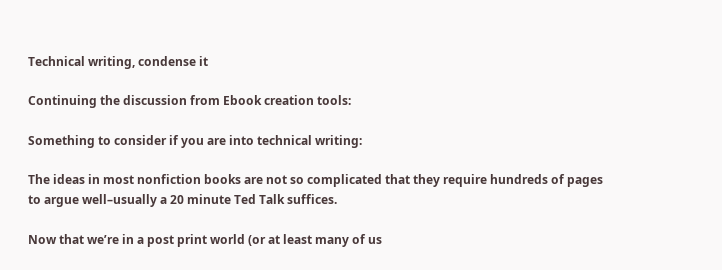Technical writing, condense it

Continuing the discussion from Ebook creation tools:

Something to consider if you are into technical writing:

The ideas in most nonfiction books are not so complicated that they require hundreds of pages to argue well–usually a 20 minute Ted Talk suffices.

Now that we’re in a post print world (or at least many of us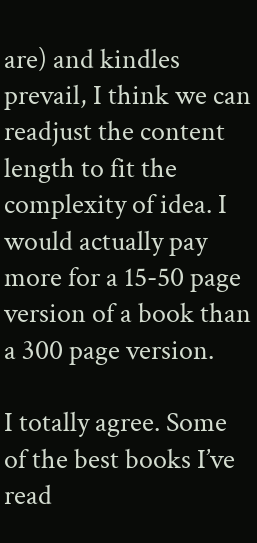are) and kindles prevail, I think we can readjust the content length to fit the complexity of idea. I would actually pay more for a 15-50 page version of a book than a 300 page version.

I totally agree. Some of the best books I’ve read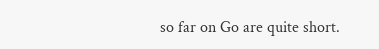so far on Go are quite short.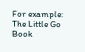For example: The Little Go Book